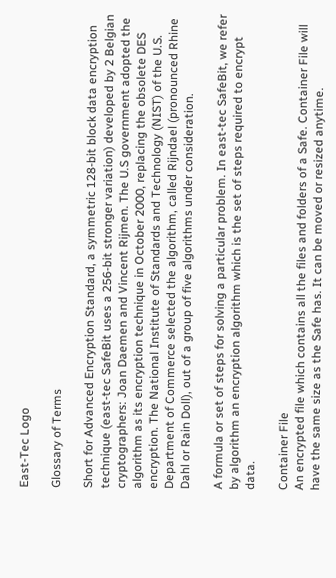East-Tec Logo

Glossary of Terms

Short for Advanced Encryption Standard, a symmetric 128-bit block data encryption technique (east-tec SafeBit uses a 256-bit stronger variation) developed by 2 Belgian cryptographers: Joan Daemen and Vincent Rijmen. The U.S government adopted the algorithm as its encryption technique in October 2000, replacing the obsolete DES encryption. The National Institute of Standards and Technology (NIST) of the U.S. Department of Commerce selected the algorithm, called Rijndael (pronounced Rhine Dahl or Rain Doll), out of a group of five algorithms under consideration.

A formula or set of steps for solving a particular problem. In east-tec SafeBit, we refer by algorithm an encryption algorithm which is the set of steps required to encrypt data.

Container File
An encrypted file which contains all the files and folders of a Safe. Container File will have the same size as the Safe has. It can be moved or resized anytime.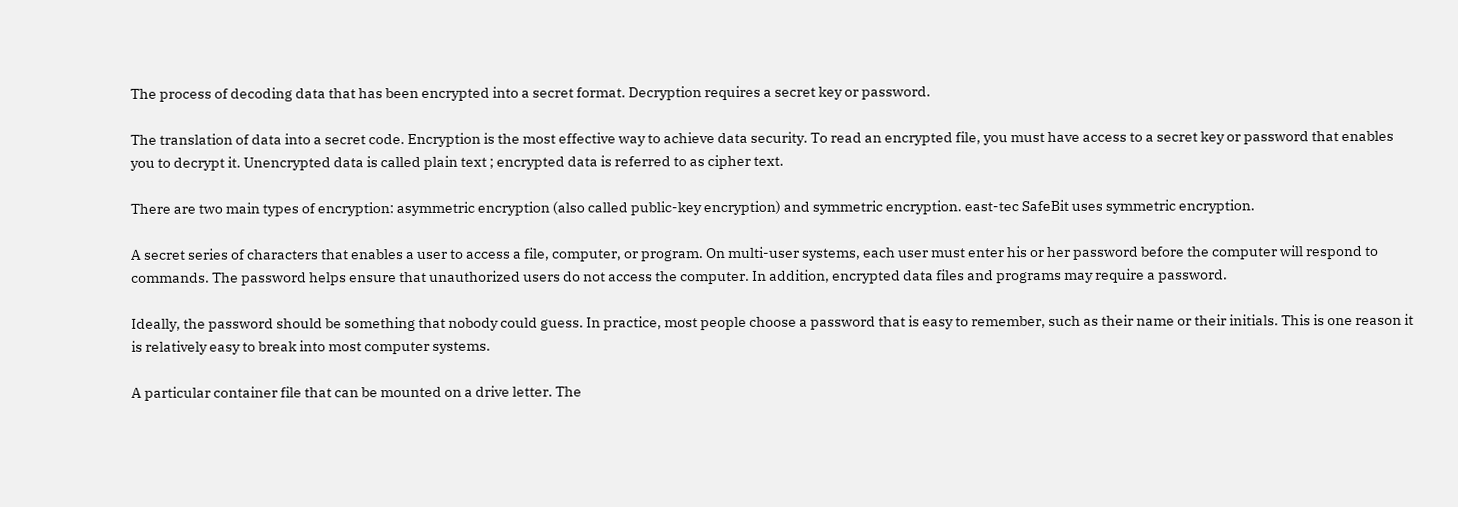The process of decoding data that has been encrypted into a secret format. Decryption requires a secret key or password.

The translation of data into a secret code. Encryption is the most effective way to achieve data security. To read an encrypted file, you must have access to a secret key or password that enables you to decrypt it. Unencrypted data is called plain text ; encrypted data is referred to as cipher text.

There are two main types of encryption: asymmetric encryption (also called public-key encryption) and symmetric encryption. east-tec SafeBit uses symmetric encryption.

A secret series of characters that enables a user to access a file, computer, or program. On multi-user systems, each user must enter his or her password before the computer will respond to commands. The password helps ensure that unauthorized users do not access the computer. In addition, encrypted data files and programs may require a password.

Ideally, the password should be something that nobody could guess. In practice, most people choose a password that is easy to remember, such as their name or their initials. This is one reason it is relatively easy to break into most computer systems.

A particular container file that can be mounted on a drive letter. The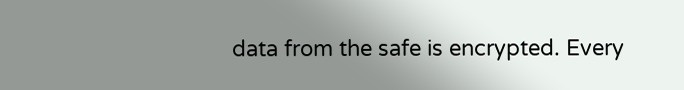data from the safe is encrypted. Every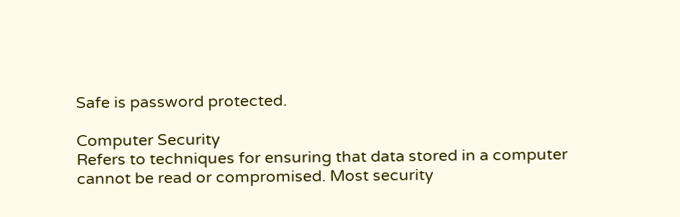Safe is password protected.

Computer Security
Refers to techniques for ensuring that data stored in a computer cannot be read or compromised. Most security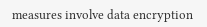measures involve data encryption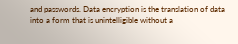and passwords. Data encryption is the translation of data into a form that is unintelligible without a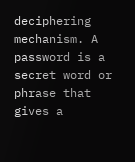deciphering mechanism. A password is a secret word or phrase that gives a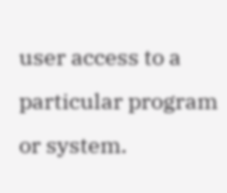user access to a particular program or system.